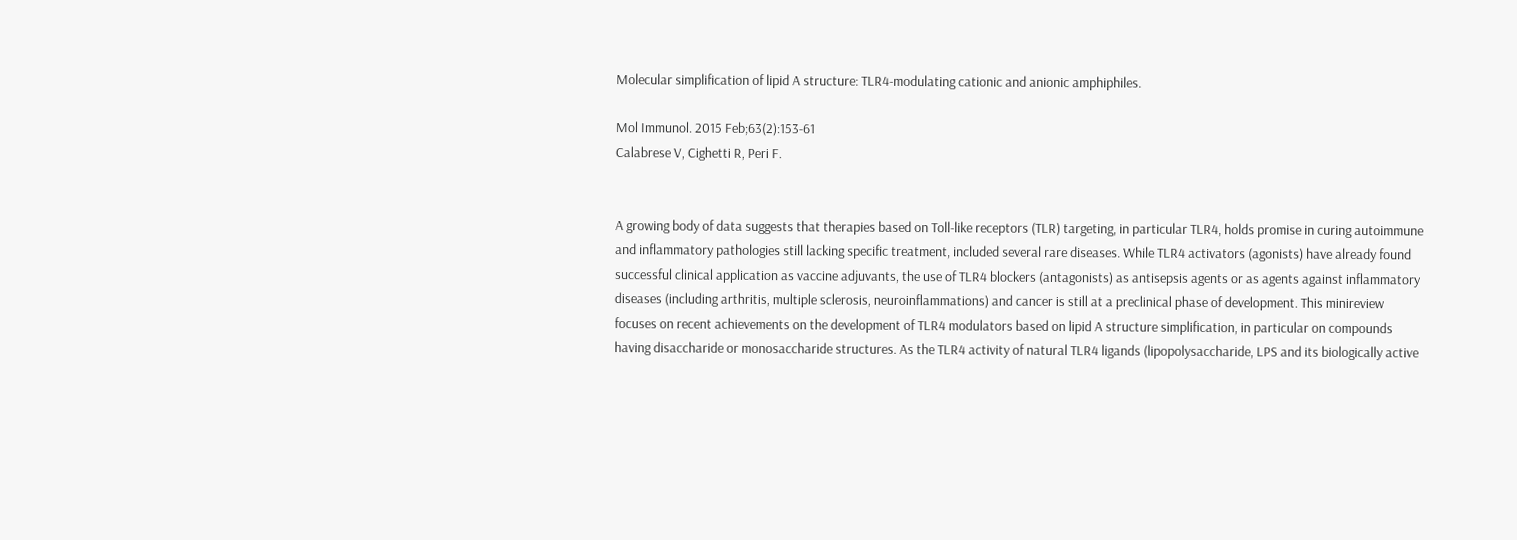Molecular simplification of lipid A structure: TLR4-modulating cationic and anionic amphiphiles.

Mol Immunol. 2015 Feb;63(2):153-61
Calabrese V, Cighetti R, Peri F.


A growing body of data suggests that therapies based on Toll-like receptors (TLR) targeting, in particular TLR4, holds promise in curing autoimmune and inflammatory pathologies still lacking specific treatment, included several rare diseases. While TLR4 activators (agonists) have already found successful clinical application as vaccine adjuvants, the use of TLR4 blockers (antagonists) as antisepsis agents or as agents against inflammatory diseases (including arthritis, multiple sclerosis, neuroinflammations) and cancer is still at a preclinical phase of development. This minireview focuses on recent achievements on the development of TLR4 modulators based on lipid A structure simplification, in particular on compounds having disaccharide or monosaccharide structures. As the TLR4 activity of natural TLR4 ligands (lipopolysaccharide, LPS and its biologically active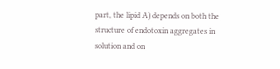part, the lipid A) depends on both the structure of endotoxin aggregates in solution and on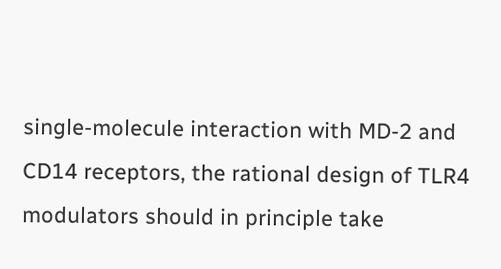single-molecule interaction with MD-2 and CD14 receptors, the rational design of TLR4 modulators should in principle take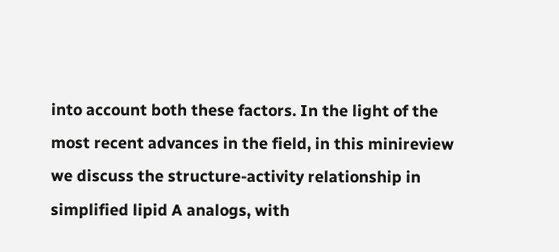into account both these factors. In the light of the most recent advances in the field, in this minireview we discuss the structure-activity relationship in simplified lipid A analogs, with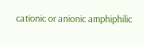cationic or anionic amphiphilic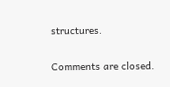structures.

Comments are closed.